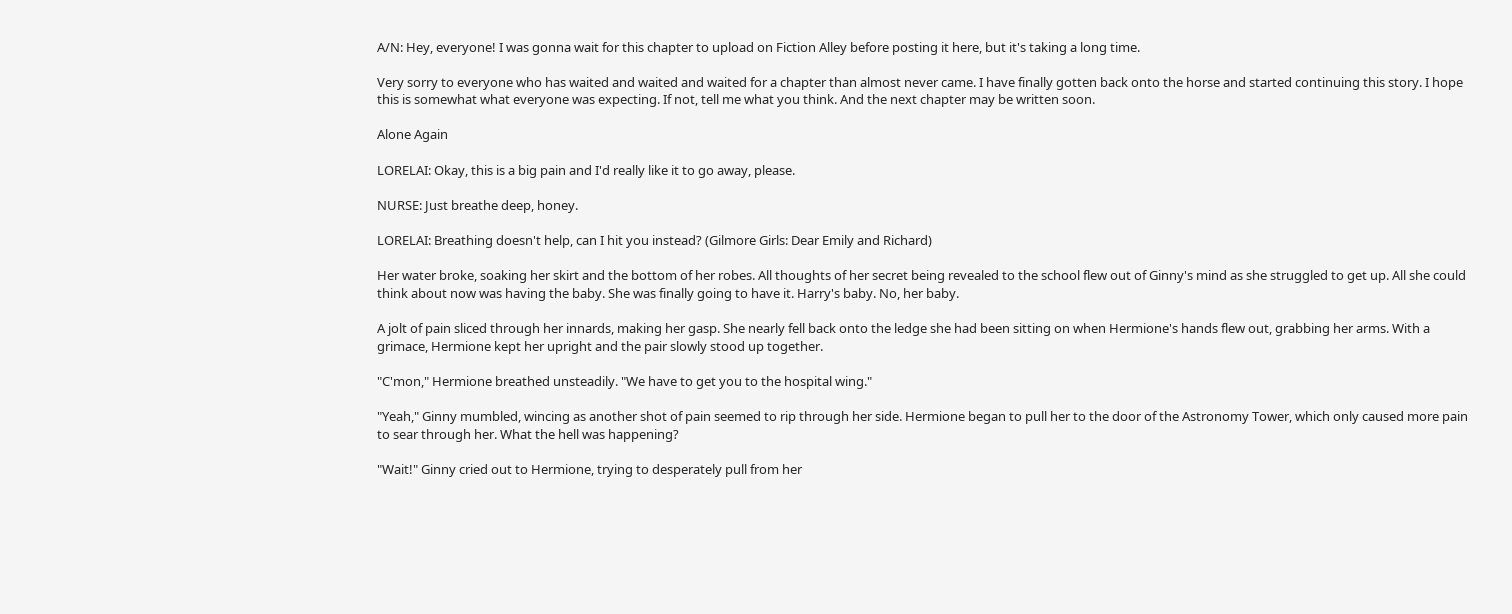A/N: Hey, everyone! I was gonna wait for this chapter to upload on Fiction Alley before posting it here, but it's taking a long time.

Very sorry to everyone who has waited and waited and waited for a chapter than almost never came. I have finally gotten back onto the horse and started continuing this story. I hope this is somewhat what everyone was expecting. If not, tell me what you think. And the next chapter may be written soon.

Alone Again

LORELAI: Okay, this is a big pain and I'd really like it to go away, please.

NURSE: Just breathe deep, honey.

LORELAI: Breathing doesn't help, can I hit you instead? (Gilmore Girls: Dear Emily and Richard)

Her water broke, soaking her skirt and the bottom of her robes. All thoughts of her secret being revealed to the school flew out of Ginny's mind as she struggled to get up. All she could think about now was having the baby. She was finally going to have it. Harry's baby. No, her baby.

A jolt of pain sliced through her innards, making her gasp. She nearly fell back onto the ledge she had been sitting on when Hermione's hands flew out, grabbing her arms. With a grimace, Hermione kept her upright and the pair slowly stood up together.

"C'mon," Hermione breathed unsteadily. "We have to get you to the hospital wing."

"Yeah," Ginny mumbled, wincing as another shot of pain seemed to rip through her side. Hermione began to pull her to the door of the Astronomy Tower, which only caused more pain to sear through her. What the hell was happening?

"Wait!" Ginny cried out to Hermione, trying to desperately pull from her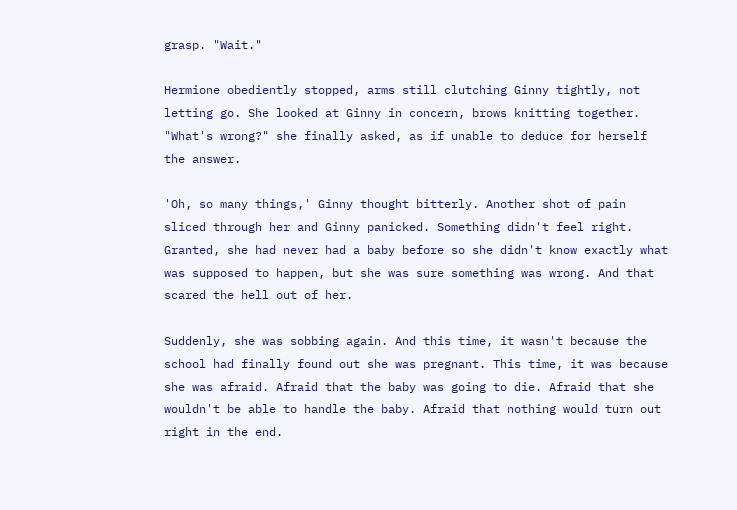grasp. "Wait."

Hermione obediently stopped, arms still clutching Ginny tightly, not letting go. She looked at Ginny in concern, brows knitting together. "What's wrong?" she finally asked, as if unable to deduce for herself the answer.

'Oh, so many things,' Ginny thought bitterly. Another shot of pain sliced through her and Ginny panicked. Something didn't feel right. Granted, she had never had a baby before so she didn't know exactly what was supposed to happen, but she was sure something was wrong. And that scared the hell out of her.

Suddenly, she was sobbing again. And this time, it wasn't because the school had finally found out she was pregnant. This time, it was because she was afraid. Afraid that the baby was going to die. Afraid that she wouldn't be able to handle the baby. Afraid that nothing would turn out right in the end.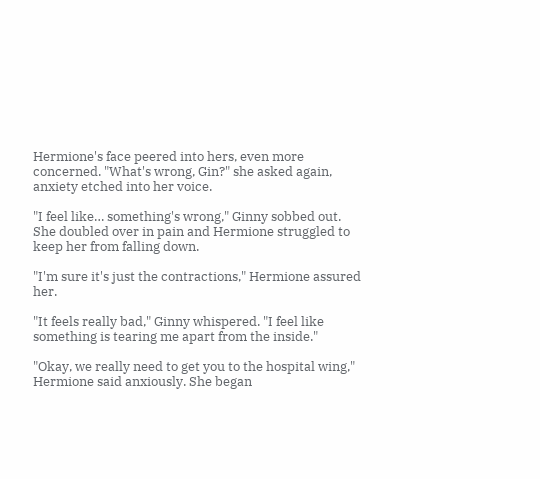Hermione's face peered into hers, even more concerned. "What's wrong, Gin?" she asked again, anxiety etched into her voice.

"I feel like… something's wrong," Ginny sobbed out. She doubled over in pain and Hermione struggled to keep her from falling down.

"I'm sure it's just the contractions," Hermione assured her.

"It feels really bad," Ginny whispered. "I feel like something is tearing me apart from the inside."

"Okay, we really need to get you to the hospital wing," Hermione said anxiously. She began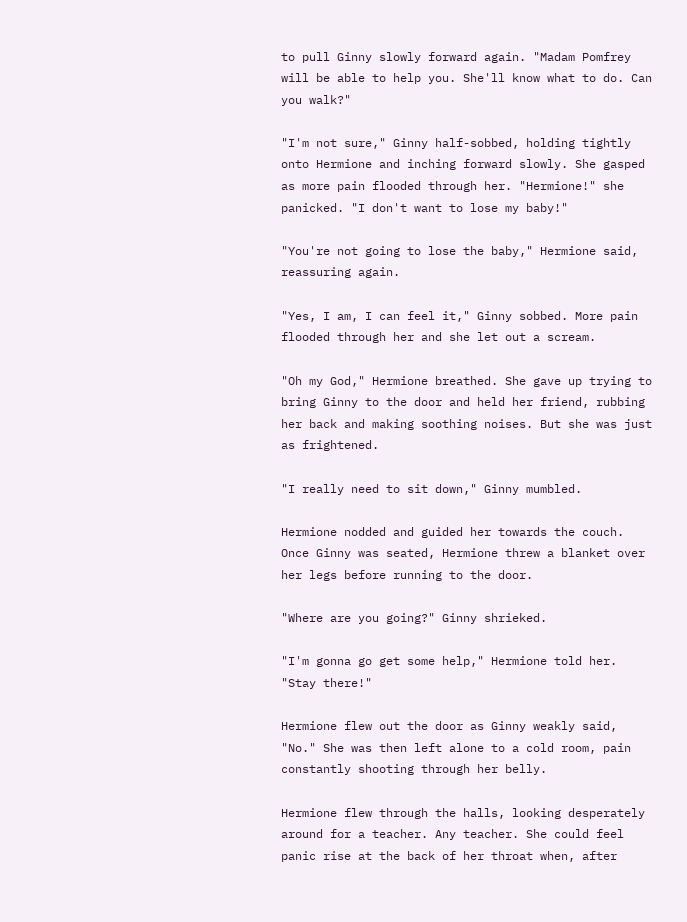to pull Ginny slowly forward again. "Madam Pomfrey will be able to help you. She'll know what to do. Can you walk?"

"I'm not sure," Ginny half-sobbed, holding tightly onto Hermione and inching forward slowly. She gasped as more pain flooded through her. "Hermione!" she panicked. "I don't want to lose my baby!"

"You're not going to lose the baby," Hermione said, reassuring again.

"Yes, I am, I can feel it," Ginny sobbed. More pain flooded through her and she let out a scream.

"Oh my God," Hermione breathed. She gave up trying to bring Ginny to the door and held her friend, rubbing her back and making soothing noises. But she was just as frightened.

"I really need to sit down," Ginny mumbled.

Hermione nodded and guided her towards the couch. Once Ginny was seated, Hermione threw a blanket over her legs before running to the door.

"Where are you going?" Ginny shrieked.

"I'm gonna go get some help," Hermione told her. "Stay there!"

Hermione flew out the door as Ginny weakly said, "No." She was then left alone to a cold room, pain constantly shooting through her belly.

Hermione flew through the halls, looking desperately around for a teacher. Any teacher. She could feel panic rise at the back of her throat when, after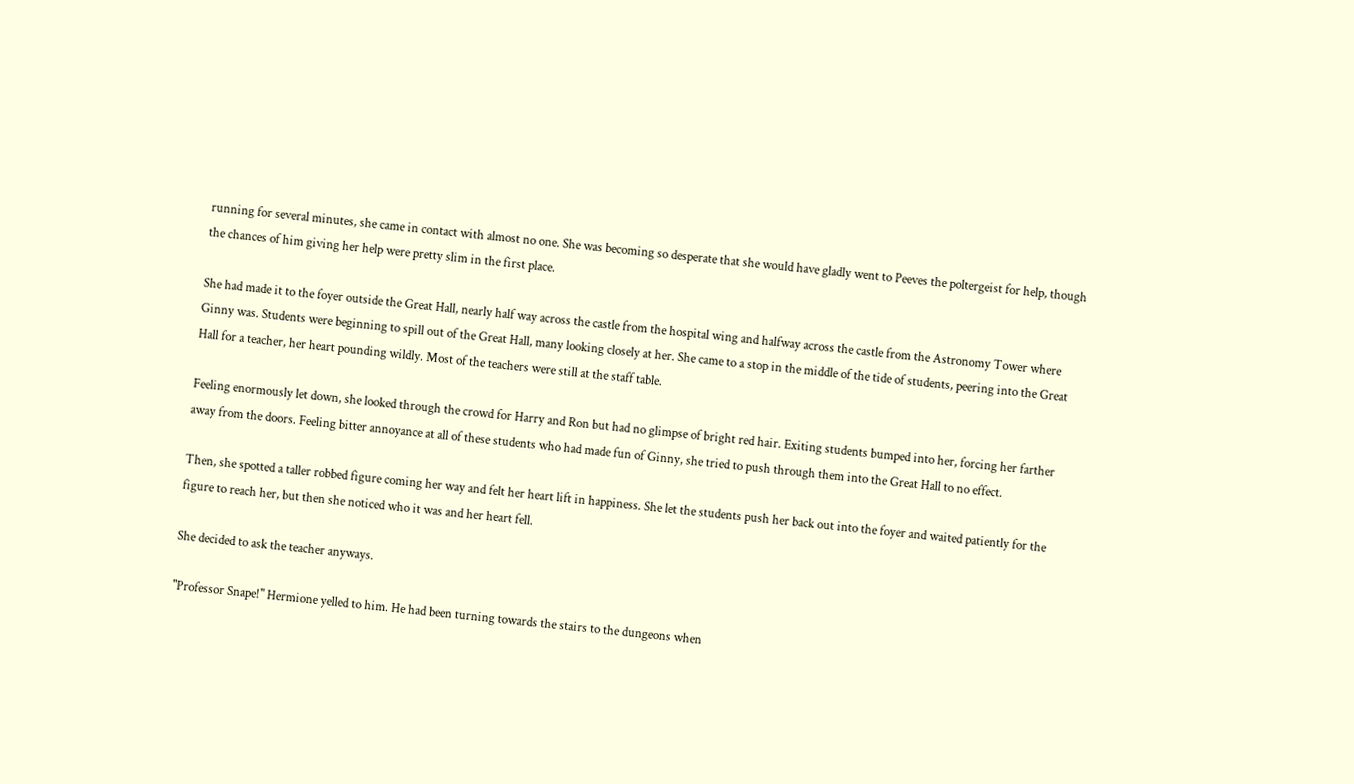running for several minutes, she came in contact with almost no one. She was becoming so desperate that she would have gladly went to Peeves the poltergeist for help, though the chances of him giving her help were pretty slim in the first place.

She had made it to the foyer outside the Great Hall, nearly half way across the castle from the hospital wing and halfway across the castle from the Astronomy Tower where Ginny was. Students were beginning to spill out of the Great Hall, many looking closely at her. She came to a stop in the middle of the tide of students, peering into the Great Hall for a teacher, her heart pounding wildly. Most of the teachers were still at the staff table.

Feeling enormously let down, she looked through the crowd for Harry and Ron but had no glimpse of bright red hair. Exiting students bumped into her, forcing her farther away from the doors. Feeling bitter annoyance at all of these students who had made fun of Ginny, she tried to push through them into the Great Hall to no effect.

Then, she spotted a taller robbed figure coming her way and felt her heart lift in happiness. She let the students push her back out into the foyer and waited patiently for the figure to reach her, but then she noticed who it was and her heart fell.

She decided to ask the teacher anyways.

"Professor Snape!" Hermione yelled to him. He had been turning towards the stairs to the dungeons when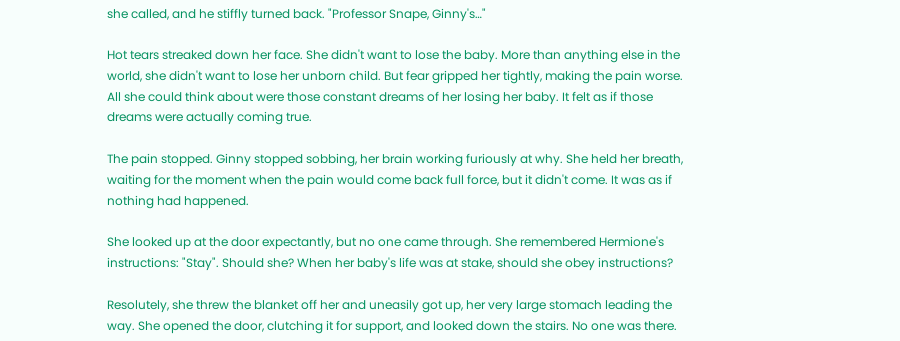she called, and he stiffly turned back. "Professor Snape, Ginny's…"

Hot tears streaked down her face. She didn't want to lose the baby. More than anything else in the world, she didn't want to lose her unborn child. But fear gripped her tightly, making the pain worse. All she could think about were those constant dreams of her losing her baby. It felt as if those dreams were actually coming true.

The pain stopped. Ginny stopped sobbing, her brain working furiously at why. She held her breath, waiting for the moment when the pain would come back full force, but it didn't come. It was as if nothing had happened.

She looked up at the door expectantly, but no one came through. She remembered Hermione's instructions: "Stay". Should she? When her baby's life was at stake, should she obey instructions?

Resolutely, she threw the blanket off her and uneasily got up, her very large stomach leading the way. She opened the door, clutching it for support, and looked down the stairs. No one was there.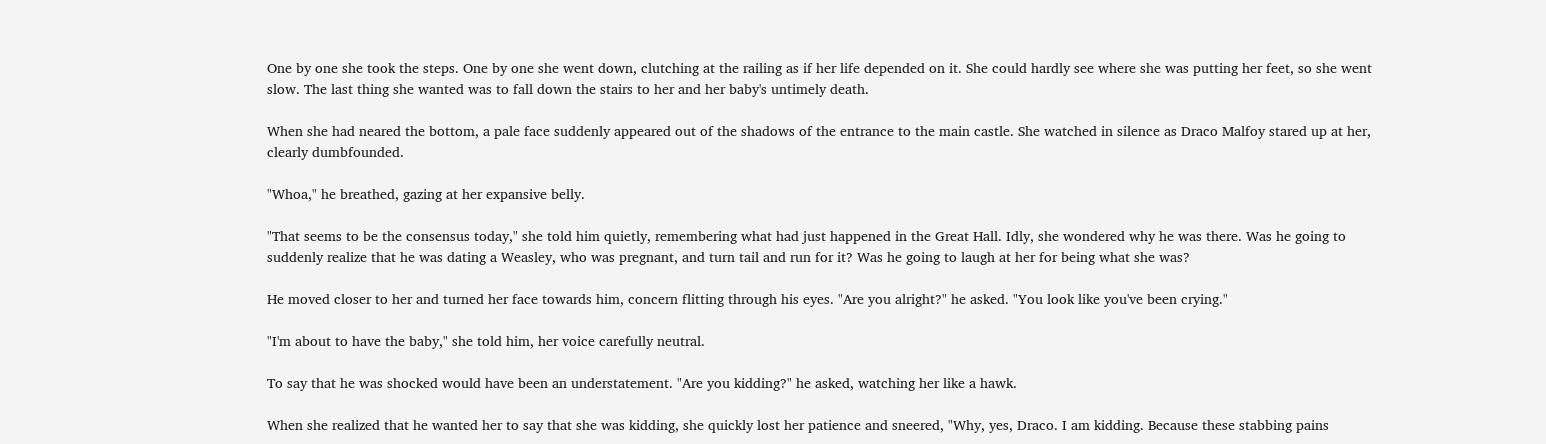One by one she took the steps. One by one she went down, clutching at the railing as if her life depended on it. She could hardly see where she was putting her feet, so she went slow. The last thing she wanted was to fall down the stairs to her and her baby's untimely death.

When she had neared the bottom, a pale face suddenly appeared out of the shadows of the entrance to the main castle. She watched in silence as Draco Malfoy stared up at her, clearly dumbfounded.

"Whoa," he breathed, gazing at her expansive belly.

"That seems to be the consensus today," she told him quietly, remembering what had just happened in the Great Hall. Idly, she wondered why he was there. Was he going to suddenly realize that he was dating a Weasley, who was pregnant, and turn tail and run for it? Was he going to laugh at her for being what she was?

He moved closer to her and turned her face towards him, concern flitting through his eyes. "Are you alright?" he asked. "You look like you've been crying."

"I'm about to have the baby," she told him, her voice carefully neutral.

To say that he was shocked would have been an understatement. "Are you kidding?" he asked, watching her like a hawk.

When she realized that he wanted her to say that she was kidding, she quickly lost her patience and sneered, "Why, yes, Draco. I am kidding. Because these stabbing pains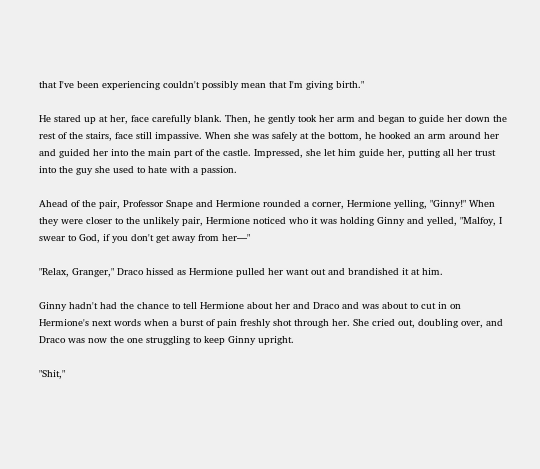that I've been experiencing couldn't possibly mean that I'm giving birth."

He stared up at her, face carefully blank. Then, he gently took her arm and began to guide her down the rest of the stairs, face still impassive. When she was safely at the bottom, he hooked an arm around her and guided her into the main part of the castle. Impressed, she let him guide her, putting all her trust into the guy she used to hate with a passion.

Ahead of the pair, Professor Snape and Hermione rounded a corner, Hermione yelling, "Ginny!" When they were closer to the unlikely pair, Hermione noticed who it was holding Ginny and yelled, "Malfoy, I swear to God, if you don't get away from her—"

"Relax, Granger," Draco hissed as Hermione pulled her want out and brandished it at him.

Ginny hadn't had the chance to tell Hermione about her and Draco and was about to cut in on Hermione's next words when a burst of pain freshly shot through her. She cried out, doubling over, and Draco was now the one struggling to keep Ginny upright.

"Shit,"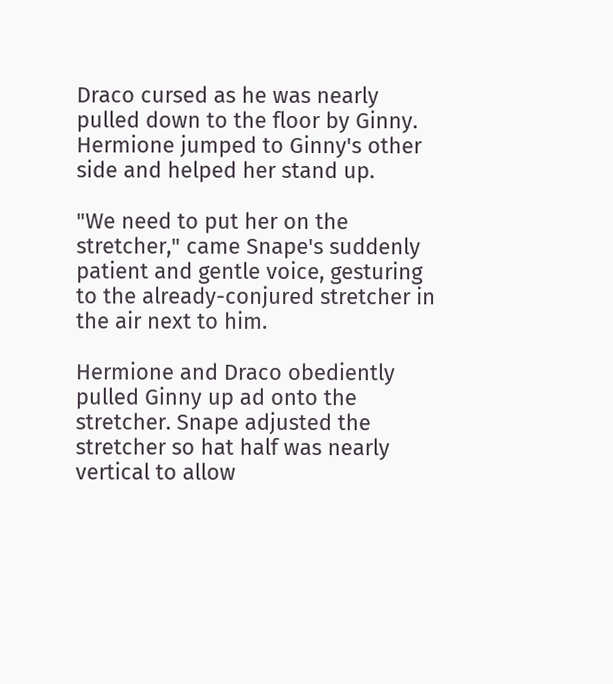Draco cursed as he was nearly pulled down to the floor by Ginny. Hermione jumped to Ginny's other side and helped her stand up.

"We need to put her on the stretcher," came Snape's suddenly patient and gentle voice, gesturing to the already-conjured stretcher in the air next to him.

Hermione and Draco obediently pulled Ginny up ad onto the stretcher. Snape adjusted the stretcher so hat half was nearly vertical to allow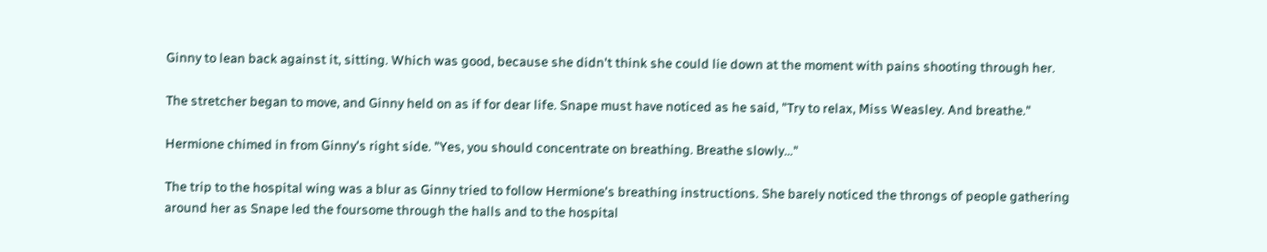Ginny to lean back against it, sitting. Which was good, because she didn't think she could lie down at the moment with pains shooting through her.

The stretcher began to move, and Ginny held on as if for dear life. Snape must have noticed as he said, "Try to relax, Miss Weasley. And breathe."

Hermione chimed in from Ginny's right side. "Yes, you should concentrate on breathing. Breathe slowly…"

The trip to the hospital wing was a blur as Ginny tried to follow Hermione's breathing instructions. She barely noticed the throngs of people gathering around her as Snape led the foursome through the halls and to the hospital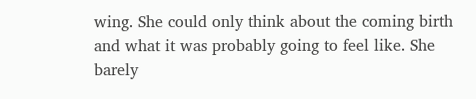wing. She could only think about the coming birth and what it was probably going to feel like. She barely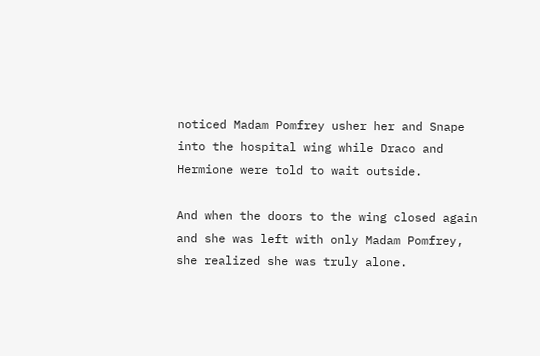noticed Madam Pomfrey usher her and Snape into the hospital wing while Draco and Hermione were told to wait outside.

And when the doors to the wing closed again and she was left with only Madam Pomfrey, she realized she was truly alone.